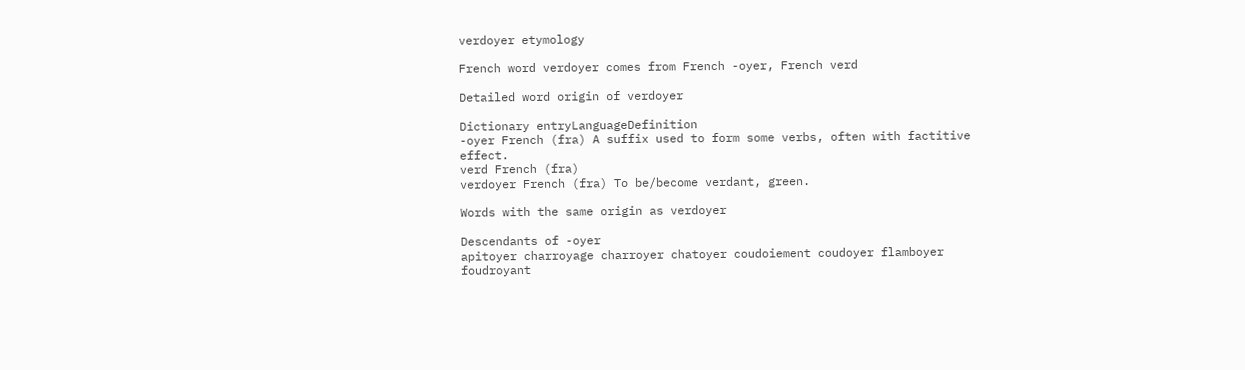verdoyer etymology

French word verdoyer comes from French -oyer, French verd

Detailed word origin of verdoyer

Dictionary entryLanguageDefinition
-oyer French (fra) A suffix used to form some verbs, often with factitive effect.
verd French (fra)
verdoyer French (fra) To be/become verdant, green.

Words with the same origin as verdoyer

Descendants of -oyer
apitoyer charroyage charroyer chatoyer coudoiement coudoyer flamboyer foudroyant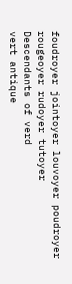foudroyer jointoyer louvoyer poudroyer rougeoyer rudoyer tutoyer
Descendants of verd
vert antique